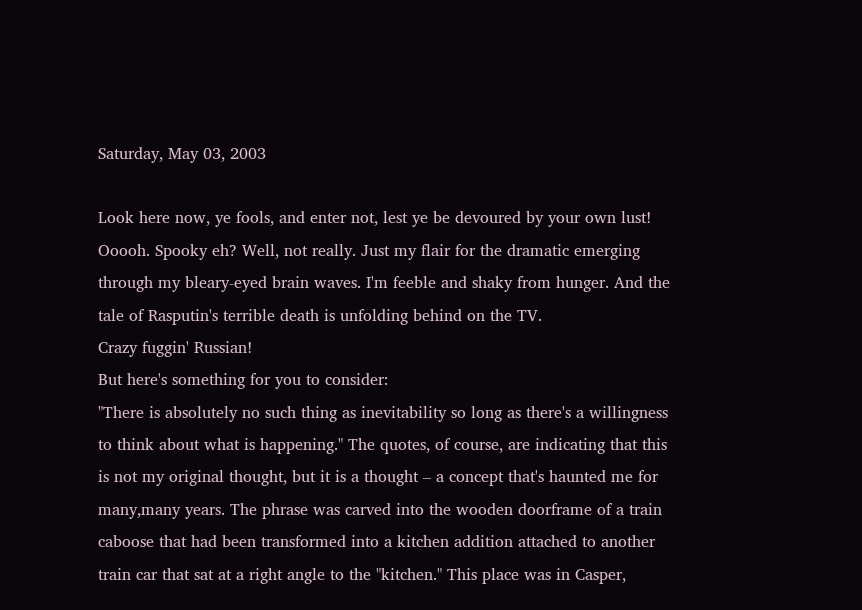Saturday, May 03, 2003

Look here now, ye fools, and enter not, lest ye be devoured by your own lust!
Ooooh. Spooky eh? Well, not really. Just my flair for the dramatic emerging through my bleary-eyed brain waves. I'm feeble and shaky from hunger. And the tale of Rasputin's terrible death is unfolding behind on the TV.
Crazy fuggin' Russian!
But here's something for you to consider:
"There is absolutely no such thing as inevitability so long as there's a willingness to think about what is happening." The quotes, of course, are indicating that this is not my original thought, but it is a thought – a concept that's haunted me for many,many years. The phrase was carved into the wooden doorframe of a train caboose that had been transformed into a kitchen addition attached to another train car that sat at a right angle to the "kitchen." This place was in Casper,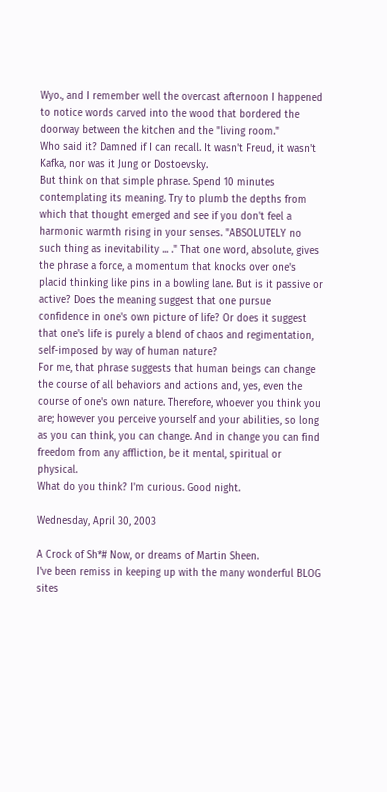Wyo., and I remember well the overcast afternoon I happened to notice words carved into the wood that bordered the doorway between the kitchen and the "living room."
Who said it? Damned if I can recall. It wasn't Freud, it wasn't Kafka, nor was it Jung or Dostoevsky.
But think on that simple phrase. Spend 10 minutes contemplating its meaning. Try to plumb the depths from which that thought emerged and see if you don't feel a harmonic warmth rising in your senses. "ABSOLUTELY no such thing as inevitability ... ." That one word, absolute, gives the phrase a force, a momentum that knocks over one's placid thinking like pins in a bowling lane. But is it passive or active? Does the meaning suggest that one pursue confidence in one's own picture of life? Or does it suggest that one's life is purely a blend of chaos and regimentation, self-imposed by way of human nature?
For me, that phrase suggests that human beings can change the course of all behaviors and actions and, yes, even the course of one's own nature. Therefore, whoever you think you are; however you perceive yourself and your abilities, so long as you can think, you can change. And in change you can find freedom from any affliction, be it mental, spiritual or physical.
What do you think? I'm curious. Good night.

Wednesday, April 30, 2003

A Crock of Sh*# Now, or dreams of Martin Sheen.
I've been remiss in keeping up with the many wonderful BLOG sites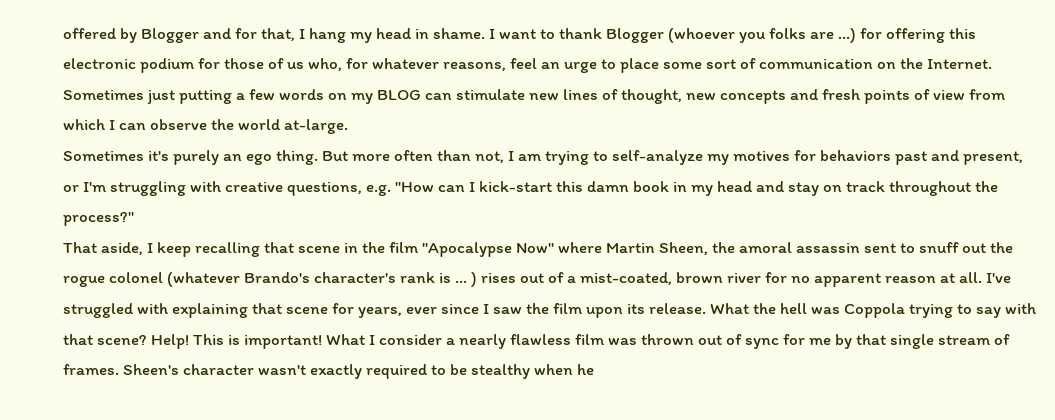offered by Blogger and for that, I hang my head in shame. I want to thank Blogger (whoever you folks are ...) for offering this electronic podium for those of us who, for whatever reasons, feel an urge to place some sort of communication on the Internet. Sometimes just putting a few words on my BLOG can stimulate new lines of thought, new concepts and fresh points of view from which I can observe the world at-large.
Sometimes it's purely an ego thing. But more often than not, I am trying to self-analyze my motives for behaviors past and present, or I'm struggling with creative questions, e.g. "How can I kick-start this damn book in my head and stay on track throughout the process?"
That aside, I keep recalling that scene in the film "Apocalypse Now" where Martin Sheen, the amoral assassin sent to snuff out the rogue colonel (whatever Brando's character's rank is ... ) rises out of a mist-coated, brown river for no apparent reason at all. I've struggled with explaining that scene for years, ever since I saw the film upon its release. What the hell was Coppola trying to say with that scene? Help! This is important! What I consider a nearly flawless film was thrown out of sync for me by that single stream of frames. Sheen's character wasn't exactly required to be stealthy when he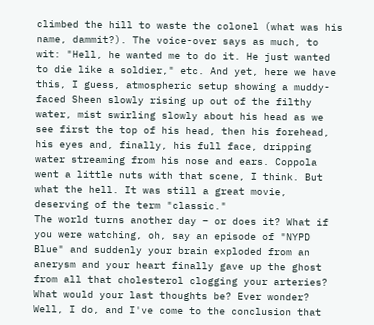climbed the hill to waste the colonel (what was his name, dammit?). The voice-over says as much, to wit: "Hell, he wanted me to do it. He just wanted to die like a soldier," etc. And yet, here we have this, I guess, atmospheric setup showing a muddy-faced Sheen slowly rising up out of the filthy water, mist swirling slowly about his head as we see first the top of his head, then his forehead, his eyes and, finally, his full face, dripping water streaming from his nose and ears. Coppola went a little nuts with that scene, I think. But what the hell. It was still a great movie, deserving of the term "classic."
The world turns another day – or does it? What if you were watching, oh, say an episode of "NYPD Blue" and suddenly your brain exploded from an anerysm and your heart finally gave up the ghost from all that cholesterol clogging your arteries? What would your last thoughts be? Ever wonder? Well, I do, and I've come to the conclusion that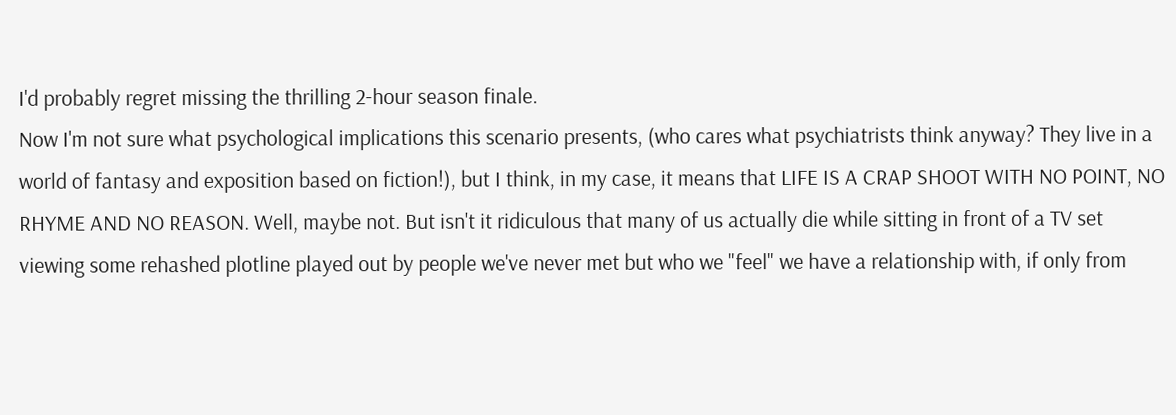I'd probably regret missing the thrilling 2-hour season finale.
Now I'm not sure what psychological implications this scenario presents, (who cares what psychiatrists think anyway? They live in a world of fantasy and exposition based on fiction!), but I think, in my case, it means that LIFE IS A CRAP SHOOT WITH NO POINT, NO RHYME AND NO REASON. Well, maybe not. But isn't it ridiculous that many of us actually die while sitting in front of a TV set viewing some rehashed plotline played out by people we've never met but who we "feel" we have a relationship with, if only from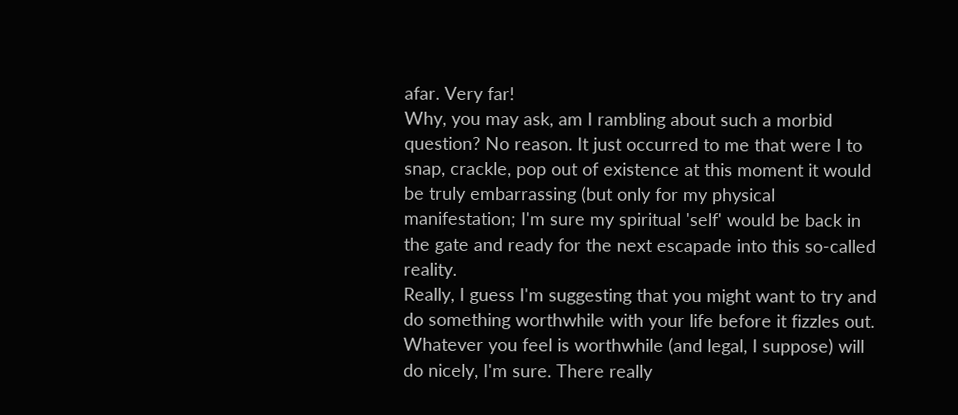afar. Very far!
Why, you may ask, am I rambling about such a morbid question? No reason. It just occurred to me that were I to snap, crackle, pop out of existence at this moment it would be truly embarrassing (but only for my physical manifestation; I'm sure my spiritual 'self' would be back in the gate and ready for the next escapade into this so-called reality.
Really, I guess I'm suggesting that you might want to try and do something worthwhile with your life before it fizzles out. Whatever you feel is worthwhile (and legal, I suppose) will do nicely, I'm sure. There really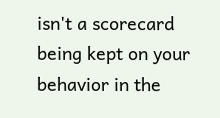isn't a scorecard being kept on your behavior in the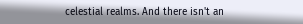celestial realms. And there isn't an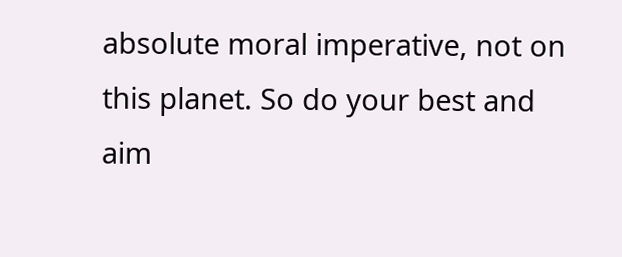absolute moral imperative, not on this planet. So do your best and aim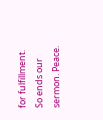for fulfillment.
So ends our sermon. Peace.